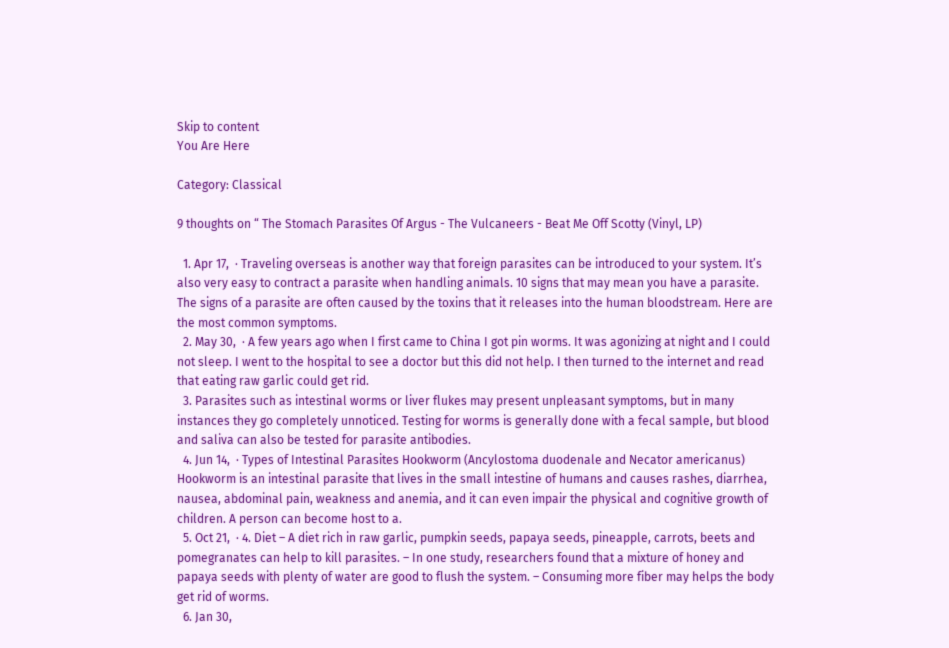Skip to content
You Are Here

Category: Classical

9 thoughts on “ The Stomach Parasites Of Argus - The Vulcaneers - Beat Me Off Scotty (Vinyl, LP)

  1. Apr 17,  · Traveling overseas is another way that foreign parasites can be introduced to your system. It’s also very easy to contract a parasite when handling animals. 10 signs that may mean you have a parasite. The signs of a parasite are often caused by the toxins that it releases into the human bloodstream. Here are the most common symptoms.
  2. May 30,  · A few years ago when I first came to China I got pin worms. It was agonizing at night and I could not sleep. I went to the hospital to see a doctor but this did not help. I then turned to the internet and read that eating raw garlic could get rid.
  3. Parasites such as intestinal worms or liver flukes may present unpleasant symptoms, but in many instances they go completely unnoticed. Testing for worms is generally done with a fecal sample, but blood and saliva can also be tested for parasite antibodies.
  4. Jun 14,  · Types of Intestinal Parasites Hookworm (Ancylostoma duodenale and Necator americanus) Hookworm is an intestinal parasite that lives in the small intestine of humans and causes rashes, diarrhea, nausea, abdominal pain, weakness and anemia, and it can even impair the physical and cognitive growth of children. A person can become host to a.
  5. Oct 21,  · 4. Diet – A diet rich in raw garlic, pumpkin seeds, papaya seeds, pineapple, carrots, beets and pomegranates can help to kill parasites. – In one study, researchers found that a mixture of honey and papaya seeds with plenty of water are good to flush the system. – Consuming more fiber may helps the body get rid of worms.
  6. Jan 30,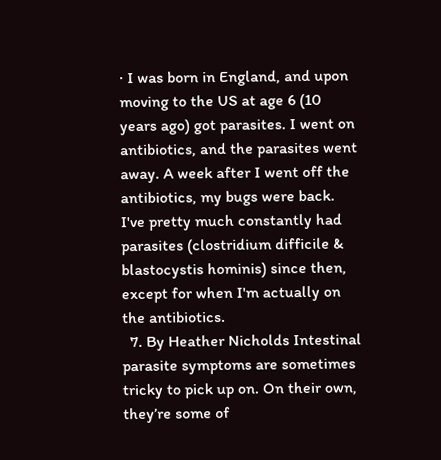· I was born in England, and upon moving to the US at age 6 (10 years ago) got parasites. I went on antibiotics, and the parasites went away. A week after I went off the antibiotics, my bugs were back. I've pretty much constantly had parasites (clostridium difficile & blastocystis hominis) since then, except for when I'm actually on the antibiotics.
  7. By Heather Nicholds Intestinal parasite symptoms are sometimes tricky to pick up on. On their own, they’re some of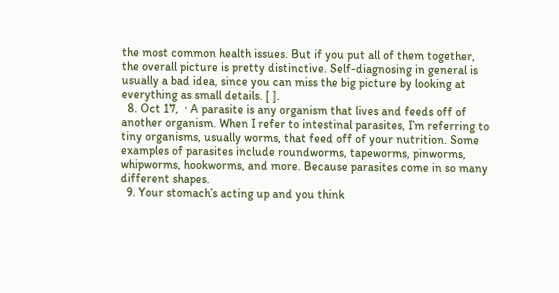the most common health issues. But if you put all of them together, the overall picture is pretty distinctive. Self-diagnosing in general is usually a bad idea, since you can miss the big picture by looking at everything as small details. [ ].
  8. Oct 17,  · A parasite is any organism that lives and feeds off of another organism. When I refer to intestinal parasites, I’m referring to tiny organisms, usually worms, that feed off of your nutrition. Some examples of parasites include roundworms, tapeworms, pinworms, whipworms, hookworms, and more. Because parasites come in so many different shapes.
  9. Your stomach’s acting up and you think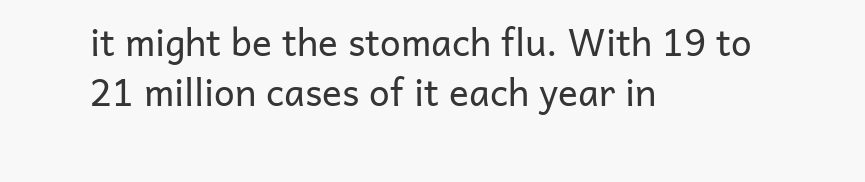it might be the stomach flu. With 19 to 21 million cases of it each year in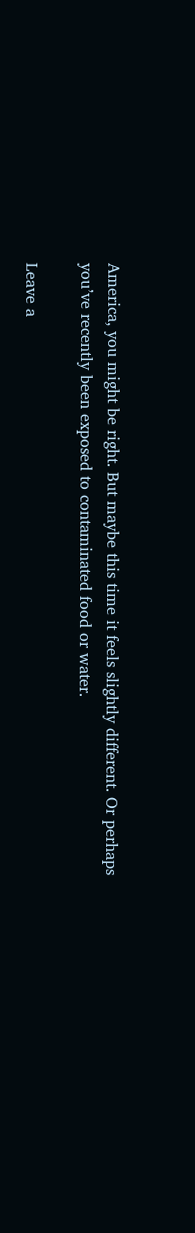America, you might be right. But maybe this time it feels slightly different. Or perhaps you’ve recently been exposed to contaminated food or water.

Leave a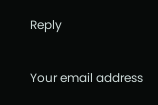Reply

Your email address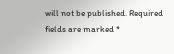will not be published. Required fields are marked *